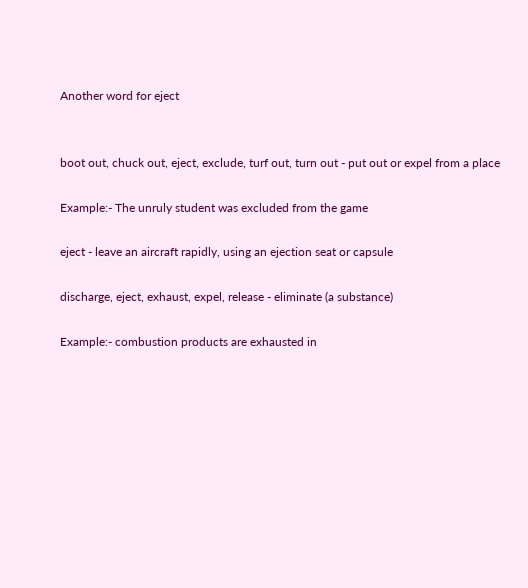Another word for eject


boot out, chuck out, eject, exclude, turf out, turn out - put out or expel from a place

Example:- The unruly student was excluded from the game

eject - leave an aircraft rapidly, using an ejection seat or capsule

discharge, eject, exhaust, expel, release - eliminate (a substance)

Example:- combustion products are exhausted in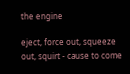the engine

eject, force out, squeeze out, squirt - cause to come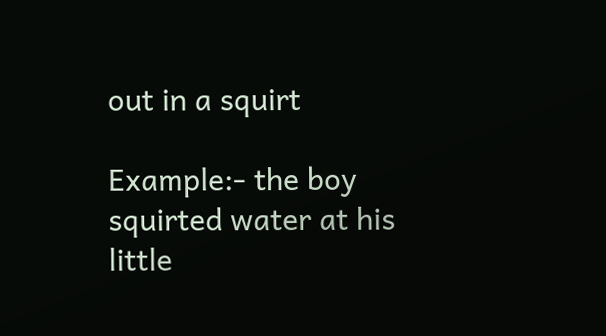out in a squirt

Example:- the boy squirted water at his little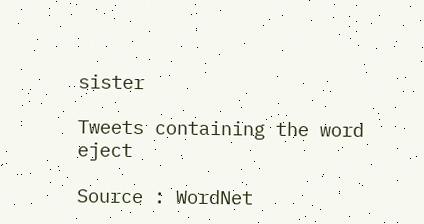sister

Tweets containing the word eject

Source : WordNet